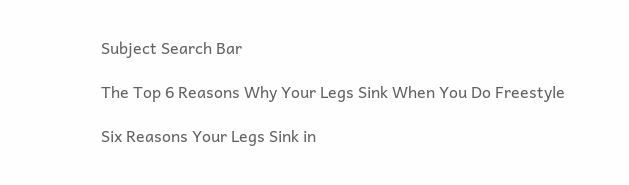Subject Search Bar

The Top 6 Reasons Why Your Legs Sink When You Do Freestyle

Six Reasons Your Legs Sink in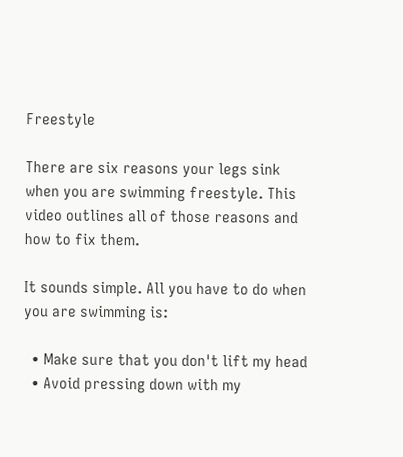Freestyle

There are six reasons your legs sink when you are swimming freestyle. This video outlines all of those reasons and how to fix them.

It sounds simple. All you have to do when you are swimming is:

  • Make sure that you don't lift my head
  • Avoid pressing down with my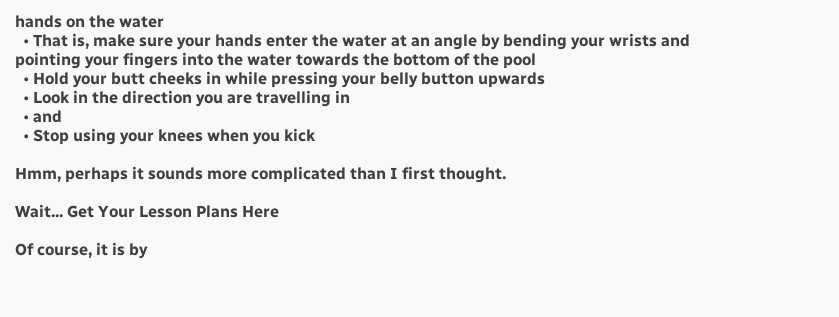hands on the water
  • That is, make sure your hands enter the water at an angle by bending your wrists and pointing your fingers into the water towards the bottom of the pool
  • Hold your butt cheeks in while pressing your belly button upwards
  • Look in the direction you are travelling in
  • and
  • Stop using your knees when you kick

Hmm, perhaps it sounds more complicated than I first thought.

Wait... Get Your Lesson Plans Here

Of course, it is by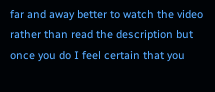far and away better to watch the video rather than read the description but once you do I feel certain that you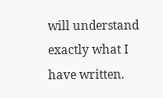will understand exactly what I have written.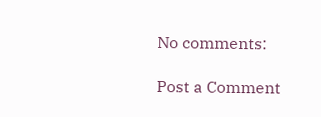No comments:

Post a Comment